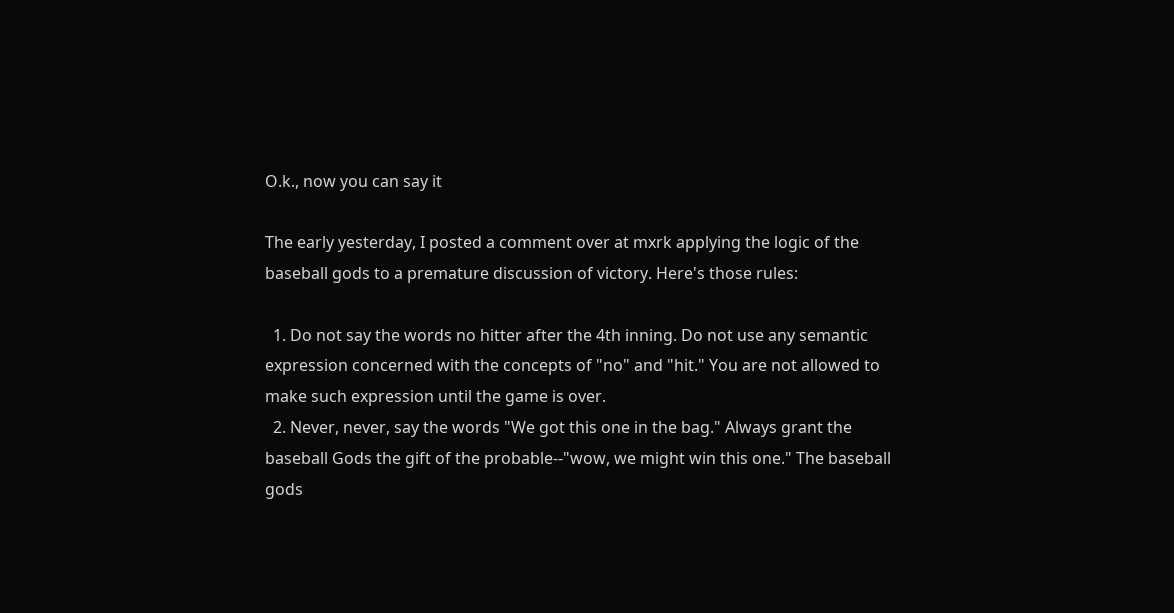O.k., now you can say it

The early yesterday, I posted a comment over at mxrk applying the logic of the baseball gods to a premature discussion of victory. Here's those rules:

  1. Do not say the words no hitter after the 4th inning. Do not use any semantic expression concerned with the concepts of "no" and "hit." You are not allowed to make such expression until the game is over.
  2. Never, never, say the words "We got this one in the bag." Always grant the baseball Gods the gift of the probable--"wow, we might win this one." The baseball gods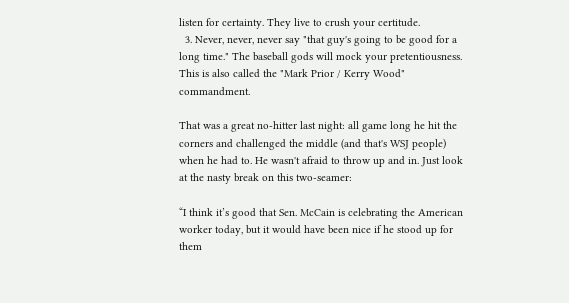listen for certainty. They live to crush your certitude.
  3. Never, never, never say "that guy's going to be good for a long time." The baseball gods will mock your pretentiousness. This is also called the "Mark Prior / Kerry Wood" commandment.

That was a great no-hitter last night: all game long he hit the corners and challenged the middle (and that's WSJ people) when he had to. He wasn't afraid to throw up and in. Just look at the nasty break on this two-seamer:

“I think it’s good that Sen. McCain is celebrating the American worker today, but it would have been nice if he stood up for them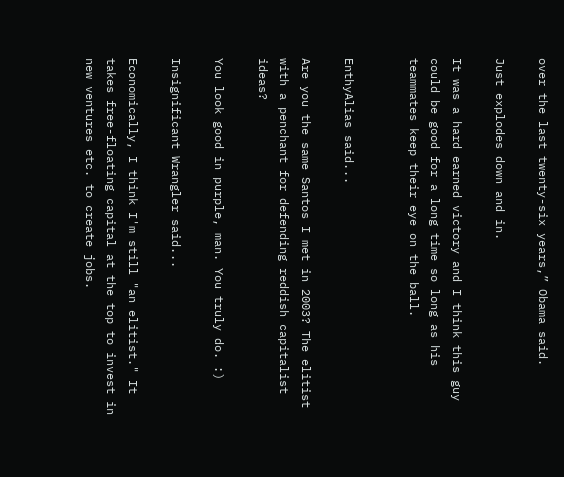over the last twenty-six years,” Obama said.

Just explodes down and in.

It was a hard earned victory and I think this guy could be good for a long time so long as his teammates keep their eye on the ball.


EnthyAlias said...

Are you the same Santos I met in 2003? The elitist with a penchant for defending reddish capitalist ideas?

You look good in purple, man. You truly do. :)

Insignificant Wrangler said...

Economically, I think I'm still "an elitist." It takes free-floating capital at the top to invest in new ventures etc. to create jobs.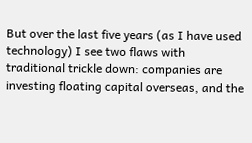But over the last five years (as I have used technology) I see two flaws with traditional trickle down: companies are investing floating capital overseas, and the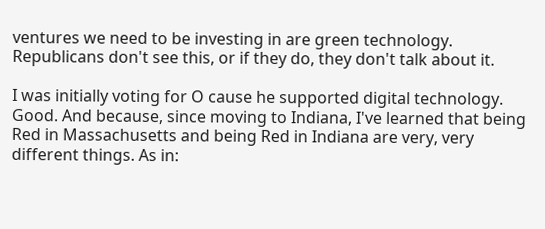ventures we need to be investing in are green technology. Republicans don't see this, or if they do, they don't talk about it.

I was initially voting for O cause he supported digital technology. Good. And because, since moving to Indiana, I've learned that being Red in Massachusetts and being Red in Indiana are very, very different things. As in: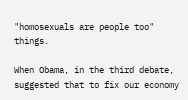"homosexuals are people too" things.

When Obama, in the third debate, suggested that to fix our economy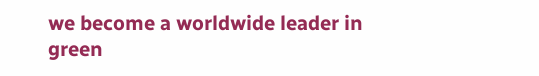we become a worldwide leader in green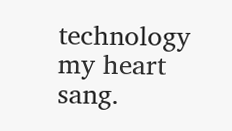technology my heart sang.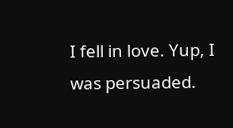I fell in love. Yup, I was persuaded.